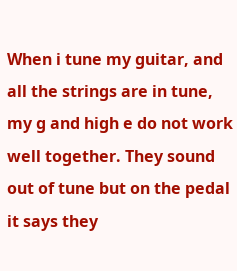When i tune my guitar, and all the strings are in tune, my g and high e do not work well together. They sound out of tune but on the pedal it says they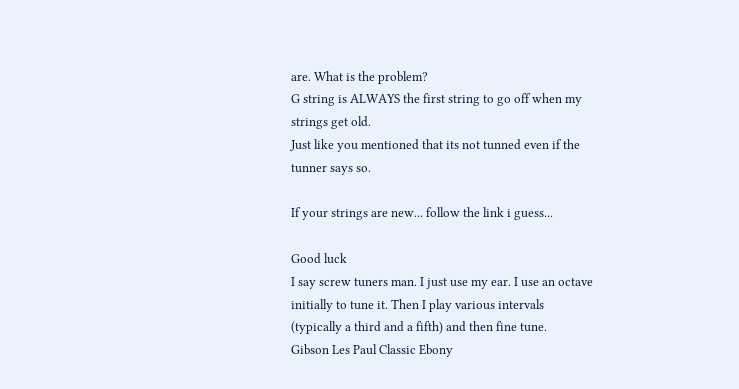are. What is the problem?
G string is ALWAYS the first string to go off when my strings get old.
Just like you mentioned that its not tunned even if the tunner says so.

If your strings are new... follow the link i guess...

Good luck
I say screw tuners man. I just use my ear. I use an octave initially to tune it. Then I play various intervals (typically a third and a fifth) and then fine tune.
Gibson Les Paul Classic Ebony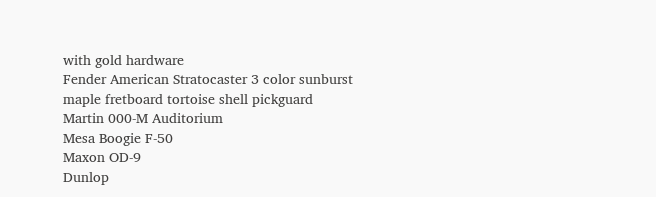with gold hardware
Fender American Stratocaster 3 color sunburst maple fretboard tortoise shell pickguard
Martin 000-M Auditorium
Mesa Boogie F-50
Maxon OD-9
Dunlop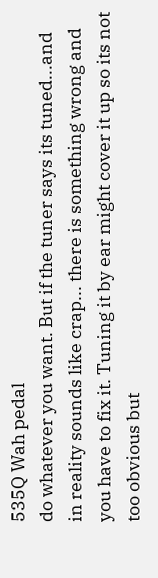535Q Wah pedal
do whatever you want. But if the tuner says its tuned...and in reality sounds like crap... there is something wrong and you have to fix it. Tuning it by ear might cover it up so its not too obvious but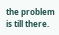the problem is till there.